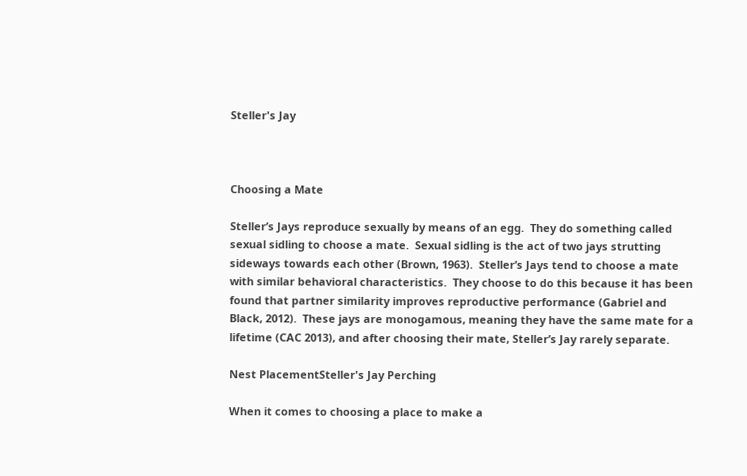Steller's Jay



Choosing a Mate

Steller’s Jays reproduce sexually by means of an egg.  They do something called sexual sidling to choose a mate.  Sexual sidling is the act of two jays strutting sideways towards each other (Brown, 1963).  Steller’s Jays tend to choose a mate with similar behavioral characteristics.  They choose to do this because it has been found that partner similarity improves reproductive performance (Gabriel and Black, 2012).  These jays are monogamous, meaning they have the same mate for a lifetime (CAC 2013), and after choosing their mate, Steller’s Jay rarely separate.

Nest PlacementSteller's Jay Perching

When it comes to choosing a place to make a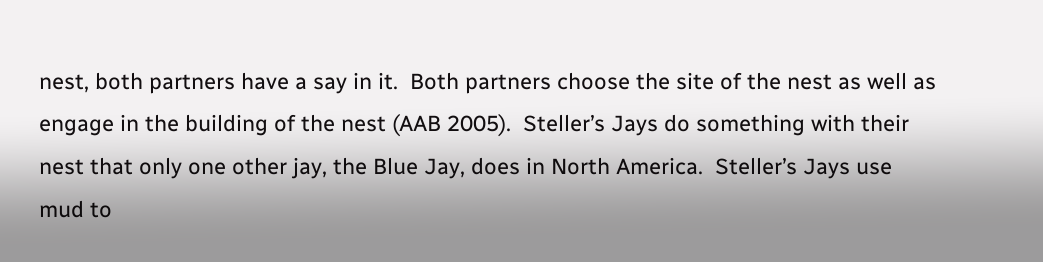nest, both partners have a say in it.  Both partners choose the site of the nest as well as engage in the building of the nest (AAB 2005).  Steller’s Jays do something with their nest that only one other jay, the Blue Jay, does in North America.  Steller’s Jays use mud to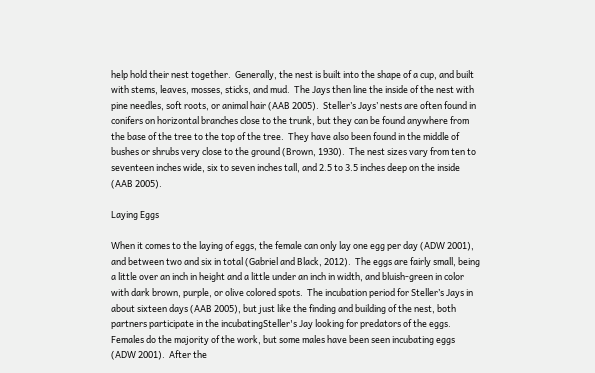help hold their nest together.  Generally, the nest is built into the shape of a cup, and built with stems, leaves, mosses, sticks, and mud.  The Jays then line the inside of the nest with pine needles, soft roots, or animal hair (AAB 2005).  Steller’s Jays’ nests are often found in conifers on horizontal branches close to the trunk, but they can be found anywhere from the base of the tree to the top of the tree.  They have also been found in the middle of bushes or shrubs very close to the ground (Brown, 1930).  The nest sizes vary from ten to seventeen inches wide, six to seven inches tall, and 2.5 to 3.5 inches deep on the inside (AAB 2005).

Laying Eggs

When it comes to the laying of eggs, the female can only lay one egg per day (ADW 2001), and between two and six in total (Gabriel and Black, 2012).  The eggs are fairly small, being a little over an inch in height and a little under an inch in width, and bluish-green in color with dark brown, purple, or olive colored spots.  The incubation period for Steller’s Jays in about sixteen days (AAB 2005), but just like the finding and building of the nest, both partners participate in the incubatingSteller's Jay looking for predators of the eggs.  Females do the majority of the work, but some males have been seen incubating eggs (ADW 2001).  After the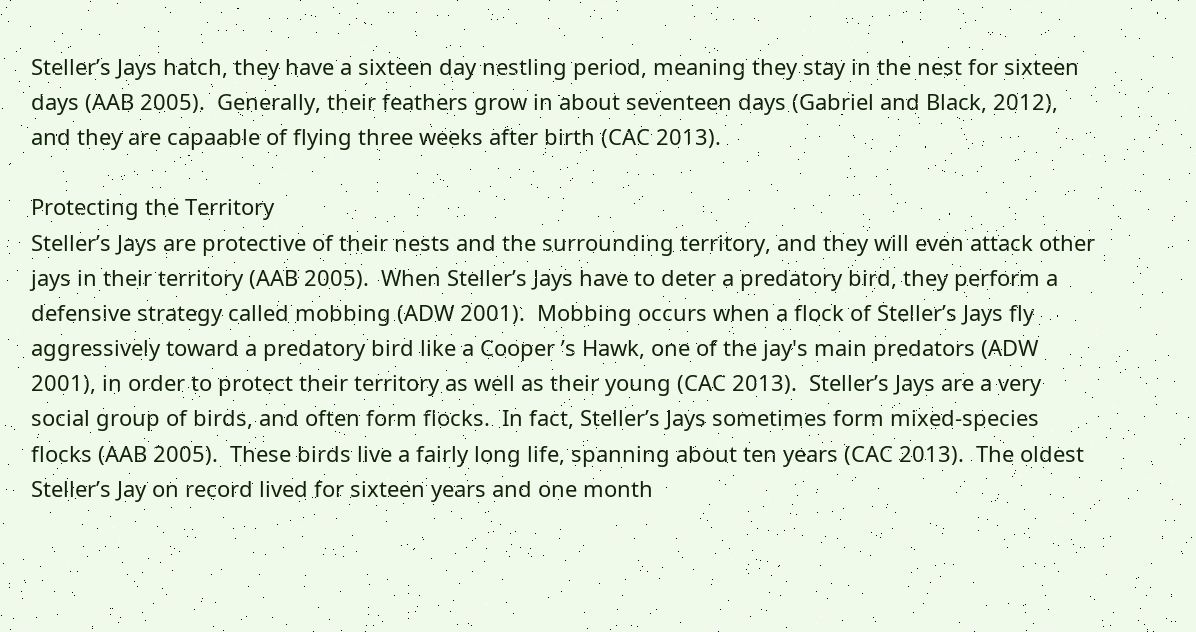Steller’s Jays hatch, they have a sixteen day nestling period, meaning they stay in the nest for sixteen days (AAB 2005).  Generally, their feathers grow in about seventeen days (Gabriel and Black, 2012), and they are capaable of flying three weeks after birth (CAC 2013).

Protecting the Territory
Steller’s Jays are protective of their nests and the surrounding territory, and they will even attack other jays in their territory (AAB 2005).  When Steller’s Jays have to deter a predatory bird, they perform a defensive strategy called mobbing (ADW 2001).  Mobbing occurs when a flock of Steller’s Jays fly aggressively toward a predatory bird like a Cooper ’s Hawk, one of the jay's main predators (ADW 2001), in order to protect their territory as well as their young (CAC 2013).  Steller’s Jays are a very social group of birds, and often form flocks.  In fact, Steller’s Jays sometimes form mixed-species flocks (AAB 2005).  These birds live a fairly long life, spanning about ten years (CAC 2013).  The oldest Steller’s Jay on record lived for sixteen years and one month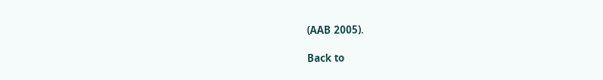(AAB 2005).

Back to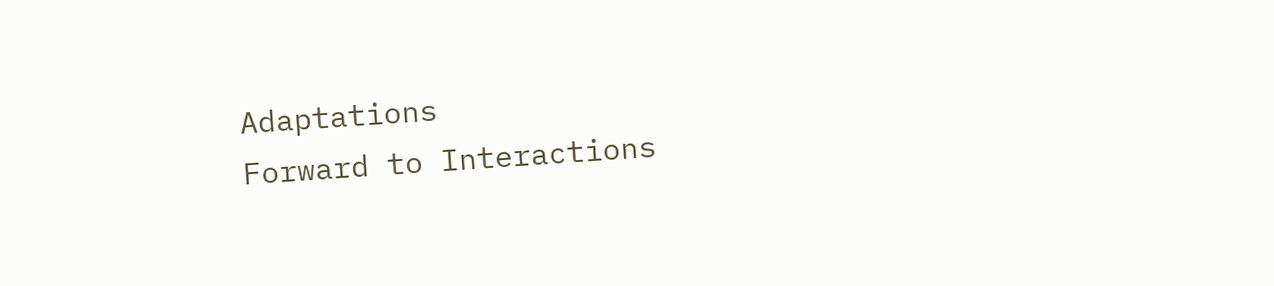Adaptations                                                                     Forward to Interactions